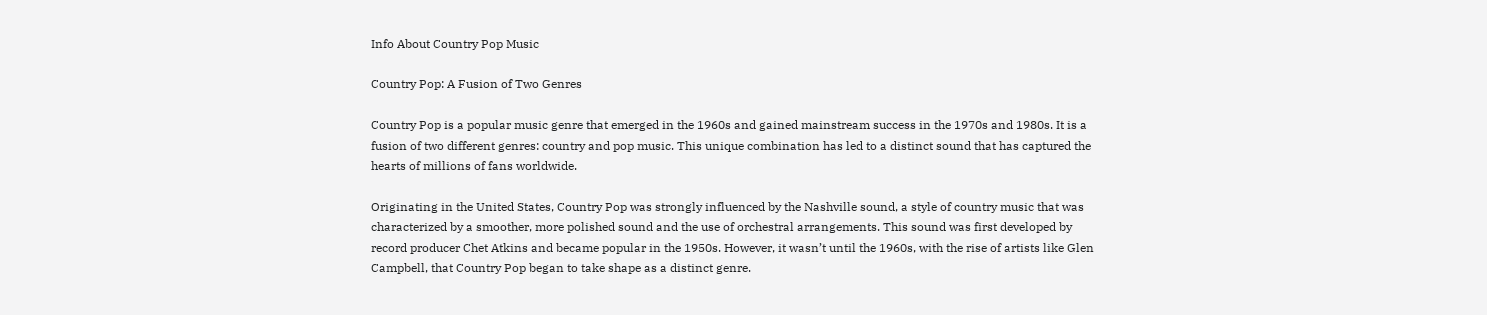Info About Country Pop Music

Country Pop: A Fusion of Two Genres

Country Pop is a popular music genre that emerged in the 1960s and gained mainstream success in the 1970s and 1980s. It is a fusion of two different genres: country and pop music. This unique combination has led to a distinct sound that has captured the hearts of millions of fans worldwide.

Originating in the United States, Country Pop was strongly influenced by the Nashville sound, a style of country music that was characterized by a smoother, more polished sound and the use of orchestral arrangements. This sound was first developed by record producer Chet Atkins and became popular in the 1950s. However, it wasn’t until the 1960s, with the rise of artists like Glen Campbell, that Country Pop began to take shape as a distinct genre.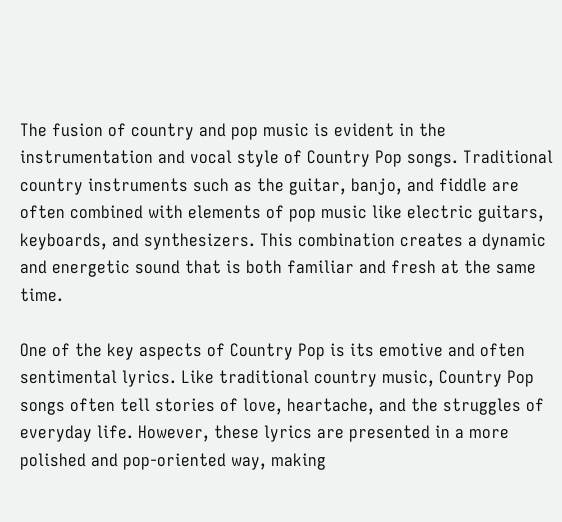The fusion of country and pop music is evident in the instrumentation and vocal style of Country Pop songs. Traditional country instruments such as the guitar, banjo, and fiddle are often combined with elements of pop music like electric guitars, keyboards, and synthesizers. This combination creates a dynamic and energetic sound that is both familiar and fresh at the same time.

One of the key aspects of Country Pop is its emotive and often sentimental lyrics. Like traditional country music, Country Pop songs often tell stories of love, heartache, and the struggles of everyday life. However, these lyrics are presented in a more polished and pop-oriented way, making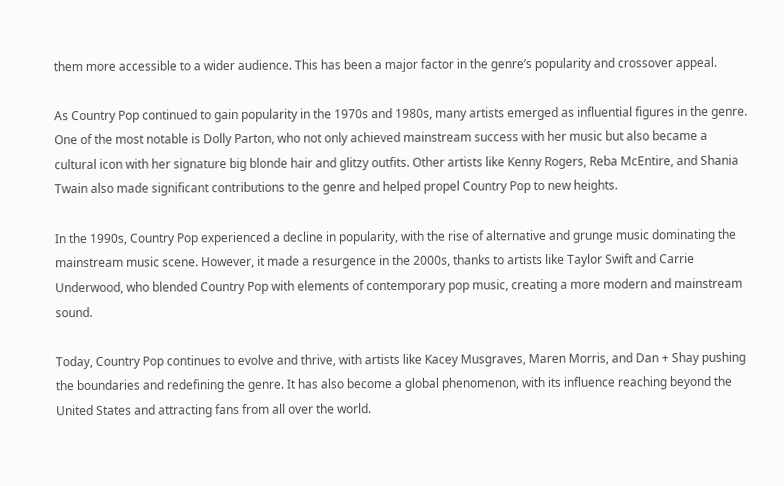them more accessible to a wider audience. This has been a major factor in the genre’s popularity and crossover appeal.

As Country Pop continued to gain popularity in the 1970s and 1980s, many artists emerged as influential figures in the genre. One of the most notable is Dolly Parton, who not only achieved mainstream success with her music but also became a cultural icon with her signature big blonde hair and glitzy outfits. Other artists like Kenny Rogers, Reba McEntire, and Shania Twain also made significant contributions to the genre and helped propel Country Pop to new heights.

In the 1990s, Country Pop experienced a decline in popularity, with the rise of alternative and grunge music dominating the mainstream music scene. However, it made a resurgence in the 2000s, thanks to artists like Taylor Swift and Carrie Underwood, who blended Country Pop with elements of contemporary pop music, creating a more modern and mainstream sound.

Today, Country Pop continues to evolve and thrive, with artists like Kacey Musgraves, Maren Morris, and Dan + Shay pushing the boundaries and redefining the genre. It has also become a global phenomenon, with its influence reaching beyond the United States and attracting fans from all over the world.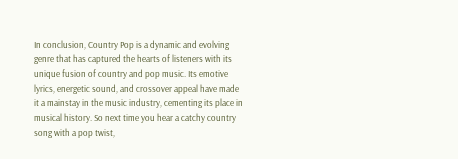In conclusion, Country Pop is a dynamic and evolving genre that has captured the hearts of listeners with its unique fusion of country and pop music. Its emotive lyrics, energetic sound, and crossover appeal have made it a mainstay in the music industry, cementing its place in musical history. So next time you hear a catchy country song with a pop twist,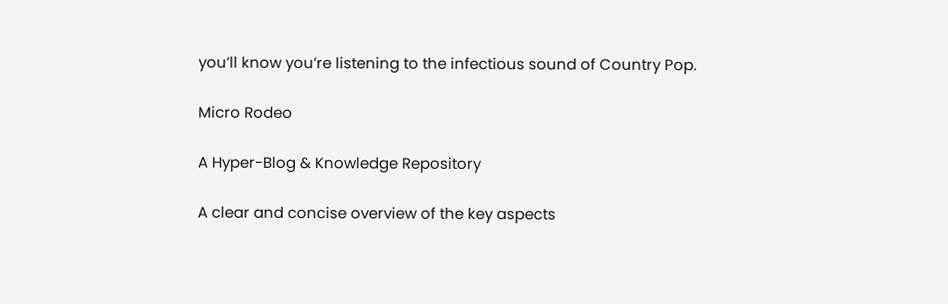you’ll know you’re listening to the infectious sound of Country Pop.

Micro Rodeo

A Hyper-Blog & Knowledge Repository

A clear and concise overview of the key aspects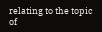relating to the topic of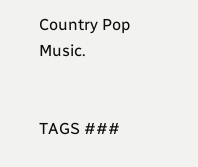Country Pop Music.


TAGS ###